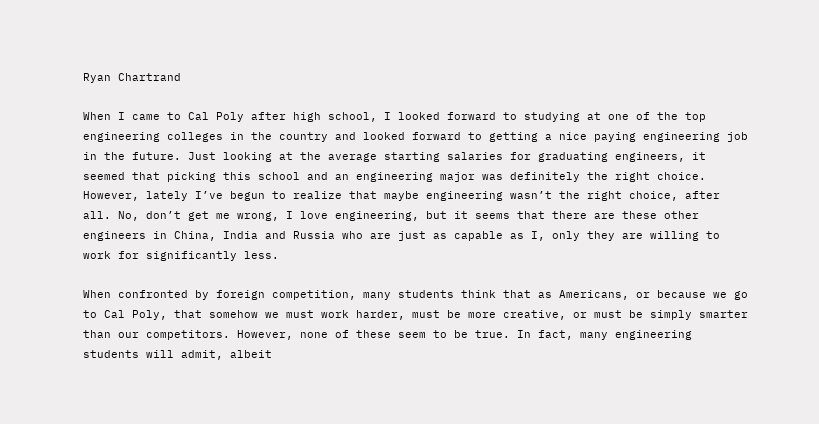Ryan Chartrand

When I came to Cal Poly after high school, I looked forward to studying at one of the top engineering colleges in the country and looked forward to getting a nice paying engineering job in the future. Just looking at the average starting salaries for graduating engineers, it seemed that picking this school and an engineering major was definitely the right choice. However, lately I’ve begun to realize that maybe engineering wasn’t the right choice, after all. No, don’t get me wrong, I love engineering, but it seems that there are these other engineers in China, India and Russia who are just as capable as I, only they are willing to work for significantly less.

When confronted by foreign competition, many students think that as Americans, or because we go to Cal Poly, that somehow we must work harder, must be more creative, or must be simply smarter than our competitors. However, none of these seem to be true. In fact, many engineering students will admit, albeit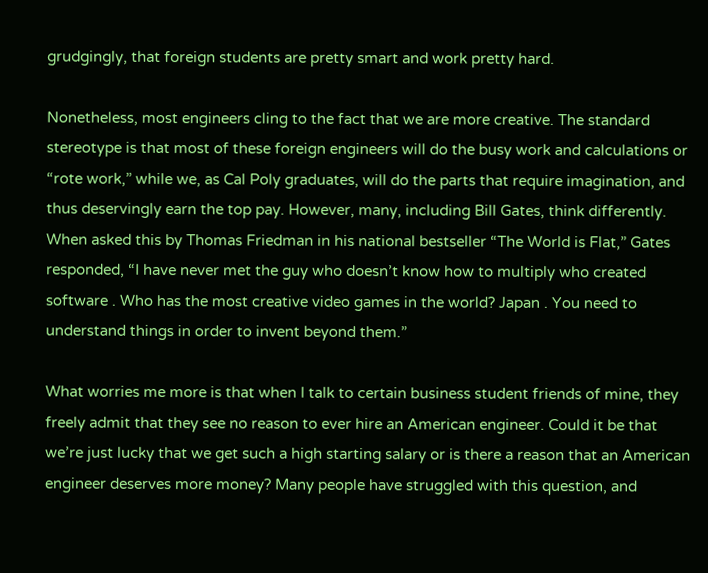grudgingly, that foreign students are pretty smart and work pretty hard.

Nonetheless, most engineers cling to the fact that we are more creative. The standard stereotype is that most of these foreign engineers will do the busy work and calculations or “rote work,” while we, as Cal Poly graduates, will do the parts that require imagination, and thus deservingly earn the top pay. However, many, including Bill Gates, think differently. When asked this by Thomas Friedman in his national bestseller “The World is Flat,” Gates responded, “I have never met the guy who doesn’t know how to multiply who created software . Who has the most creative video games in the world? Japan . You need to understand things in order to invent beyond them.”

What worries me more is that when I talk to certain business student friends of mine, they freely admit that they see no reason to ever hire an American engineer. Could it be that we’re just lucky that we get such a high starting salary or is there a reason that an American engineer deserves more money? Many people have struggled with this question, and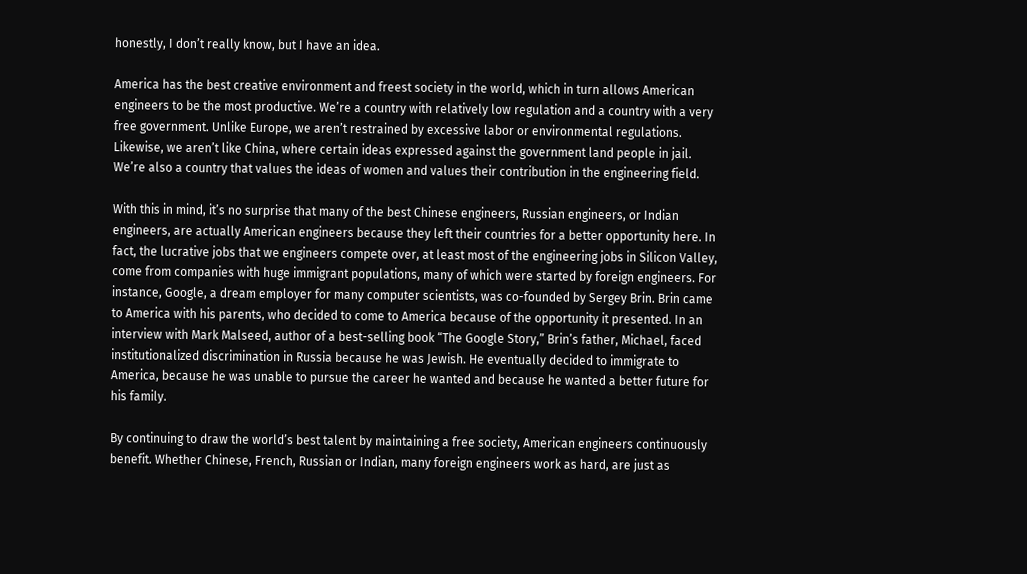honestly, I don’t really know, but I have an idea.

America has the best creative environment and freest society in the world, which in turn allows American engineers to be the most productive. We’re a country with relatively low regulation and a country with a very free government. Unlike Europe, we aren’t restrained by excessive labor or environmental regulations. Likewise, we aren’t like China, where certain ideas expressed against the government land people in jail. We’re also a country that values the ideas of women and values their contribution in the engineering field.

With this in mind, it’s no surprise that many of the best Chinese engineers, Russian engineers, or Indian engineers, are actually American engineers because they left their countries for a better opportunity here. In fact, the lucrative jobs that we engineers compete over, at least most of the engineering jobs in Silicon Valley, come from companies with huge immigrant populations, many of which were started by foreign engineers. For instance, Google, a dream employer for many computer scientists, was co-founded by Sergey Brin. Brin came to America with his parents, who decided to come to America because of the opportunity it presented. In an interview with Mark Malseed, author of a best-selling book “The Google Story,” Brin’s father, Michael, faced institutionalized discrimination in Russia because he was Jewish. He eventually decided to immigrate to America, because he was unable to pursue the career he wanted and because he wanted a better future for his family.

By continuing to draw the world’s best talent by maintaining a free society, American engineers continuously benefit. Whether Chinese, French, Russian or Indian, many foreign engineers work as hard, are just as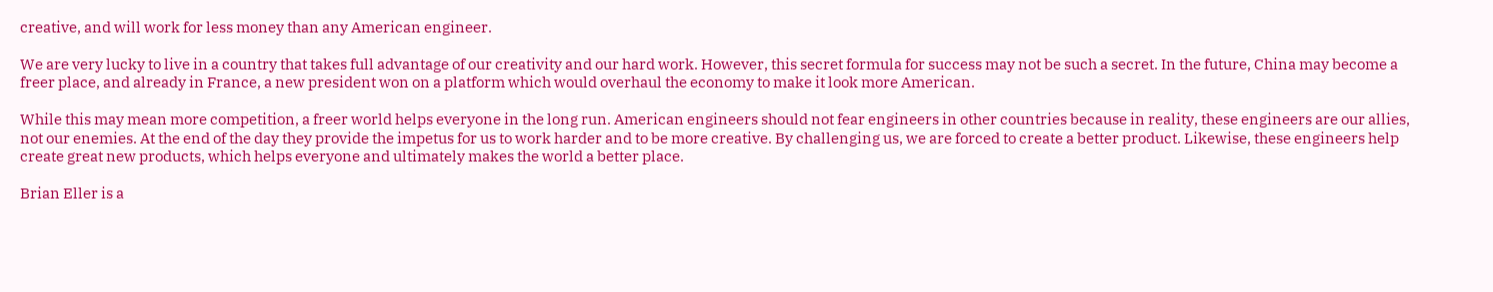creative, and will work for less money than any American engineer.

We are very lucky to live in a country that takes full advantage of our creativity and our hard work. However, this secret formula for success may not be such a secret. In the future, China may become a freer place, and already in France, a new president won on a platform which would overhaul the economy to make it look more American.

While this may mean more competition, a freer world helps everyone in the long run. American engineers should not fear engineers in other countries because in reality, these engineers are our allies, not our enemies. At the end of the day they provide the impetus for us to work harder and to be more creative. By challenging us, we are forced to create a better product. Likewise, these engineers help create great new products, which helps everyone and ultimately makes the world a better place.

Brian Eller is a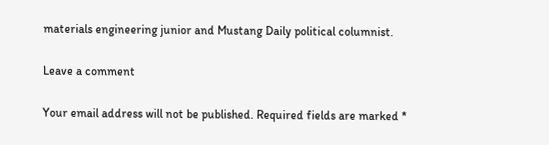materials engineering junior and Mustang Daily political columnist.

Leave a comment

Your email address will not be published. Required fields are marked *